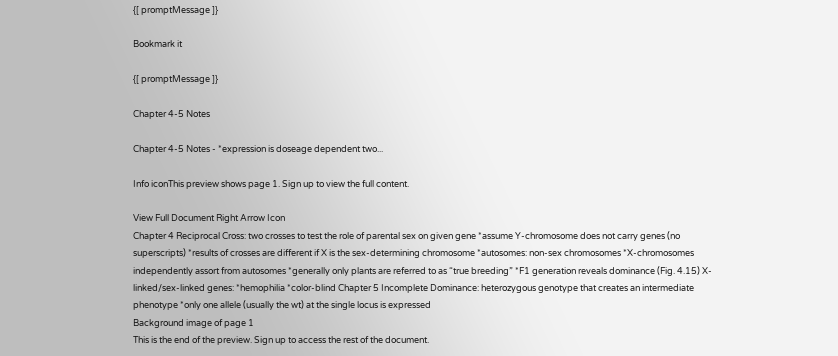{[ promptMessage ]}

Bookmark it

{[ promptMessage ]}

Chapter 4-5 Notes

Chapter 4-5 Notes - *expression is doseage dependent two...

Info iconThis preview shows page 1. Sign up to view the full content.

View Full Document Right Arrow Icon
Chapter 4 Reciprocal Cross: two crosses to test the role of parental sex on given gene *assume Y-chromosome does not carry genes (no superscripts) *results of crosses are different if X is the sex-determining chromosome *autosomes: non-sex chromosomes *X-chromosomes independently assort from autosomes *generally only plants are referred to as “true breeding” *F1 generation reveals dominance (Fig. 4.15) X-linked/sex-linked genes: *hemophilia *color-blind Chapter 5 Incomplete Dominance: heterozygous genotype that creates an intermediate phenotype *only one allele (usually the wt) at the single locus is expressed
Background image of page 1
This is the end of the preview. Sign up to access the rest of the document.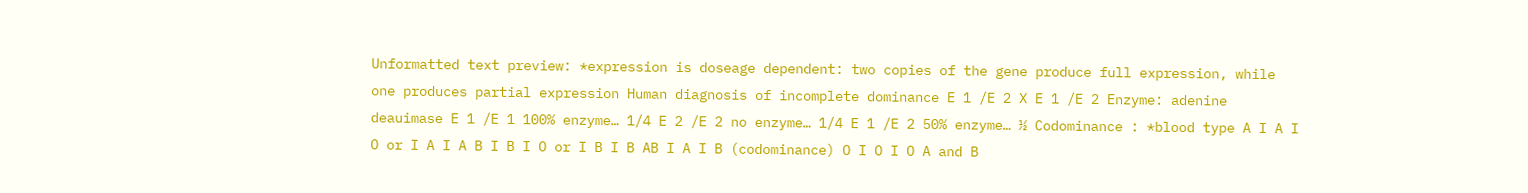Unformatted text preview: *expression is doseage dependent: two copies of the gene produce full expression, while one produces partial expression Human diagnosis of incomplete dominance E 1 /E 2 X E 1 /E 2 Enzyme: adenine deauimase E 1 /E 1 100% enzyme… 1/4 E 2 /E 2 no enzyme… 1/4 E 1 /E 2 50% enzyme… ½ Codominance : *blood type A I A I O or I A I A B I B I O or I B I B AB I A I B (codominance) O I O I O A and B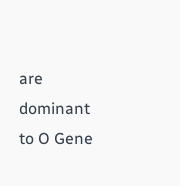are dominant to O Gene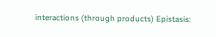interactions (through products) Epistasis: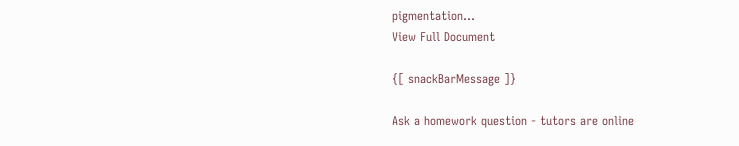pigmentation...
View Full Document

{[ snackBarMessage ]}

Ask a homework question - tutors are online